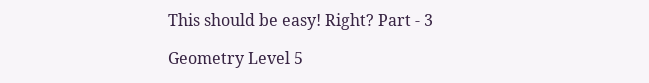This should be easy! Right? Part - 3

Geometry Level 5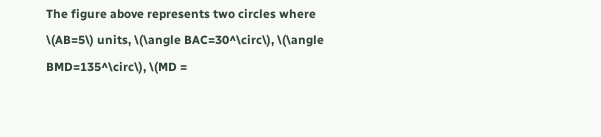The figure above represents two circles where \(AB=5\) units, \(\angle BAC=30^\circ\), \(\angle BMD=135^\circ\), \(MD =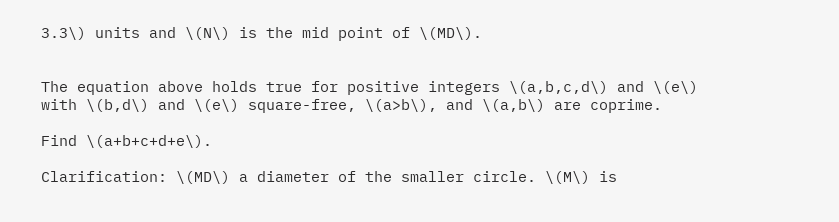3.3\) units and \(N\) is the mid point of \(MD\).


The equation above holds true for positive integers \(a,b,c,d\) and \(e\) with \(b,d\) and \(e\) square-free, \(a>b\), and \(a,b\) are coprime.

Find \(a+b+c+d+e\).

Clarification: \(MD\) a diameter of the smaller circle. \(M\) is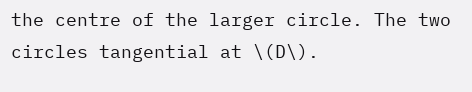the centre of the larger circle. The two circles tangential at \(D\).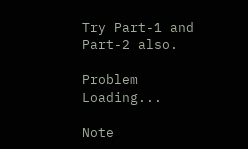Try Part-1 and Part-2 also.

Problem Loading...

Note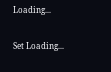Loading...

Set Loading...